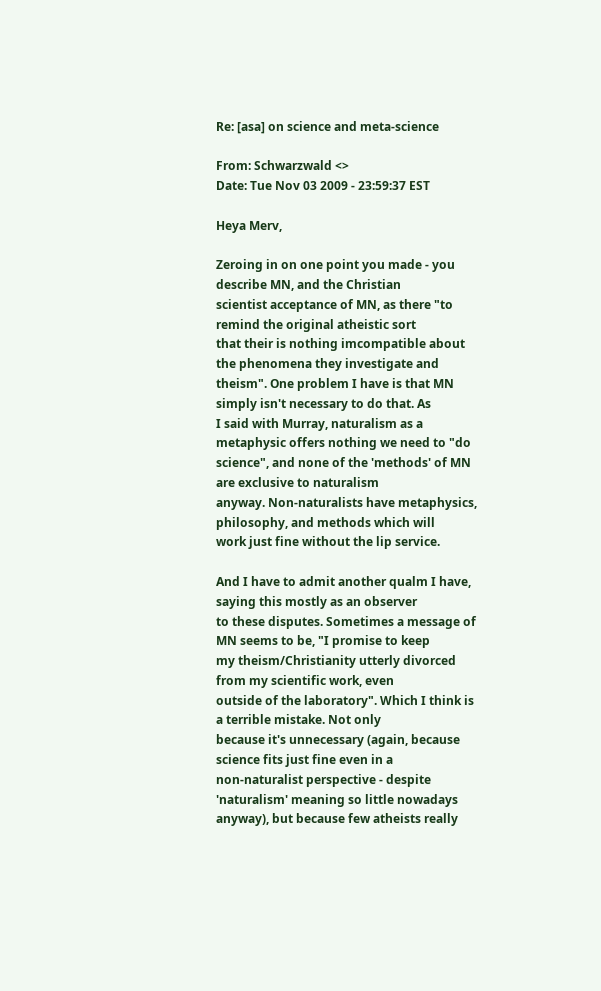Re: [asa] on science and meta-science

From: Schwarzwald <>
Date: Tue Nov 03 2009 - 23:59:37 EST

Heya Merv,

Zeroing in on one point you made - you describe MN, and the Christian
scientist acceptance of MN, as there "to remind the original atheistic sort
that their is nothing imcompatible about the phenomena they investigate and
theism". One problem I have is that MN simply isn't necessary to do that. As
I said with Murray, naturalism as a metaphysic offers nothing we need to "do
science", and none of the 'methods' of MN are exclusive to naturalism
anyway. Non-naturalists have metaphysics, philosophy, and methods which will
work just fine without the lip service.

And I have to admit another qualm I have, saying this mostly as an observer
to these disputes. Sometimes a message of MN seems to be, "I promise to keep
my theism/Christianity utterly divorced from my scientific work, even
outside of the laboratory". Which I think is a terrible mistake. Not only
because it's unnecessary (again, because science fits just fine even in a
non-naturalist perspective - despite 'naturalism' meaning so little nowadays
anyway), but because few atheists really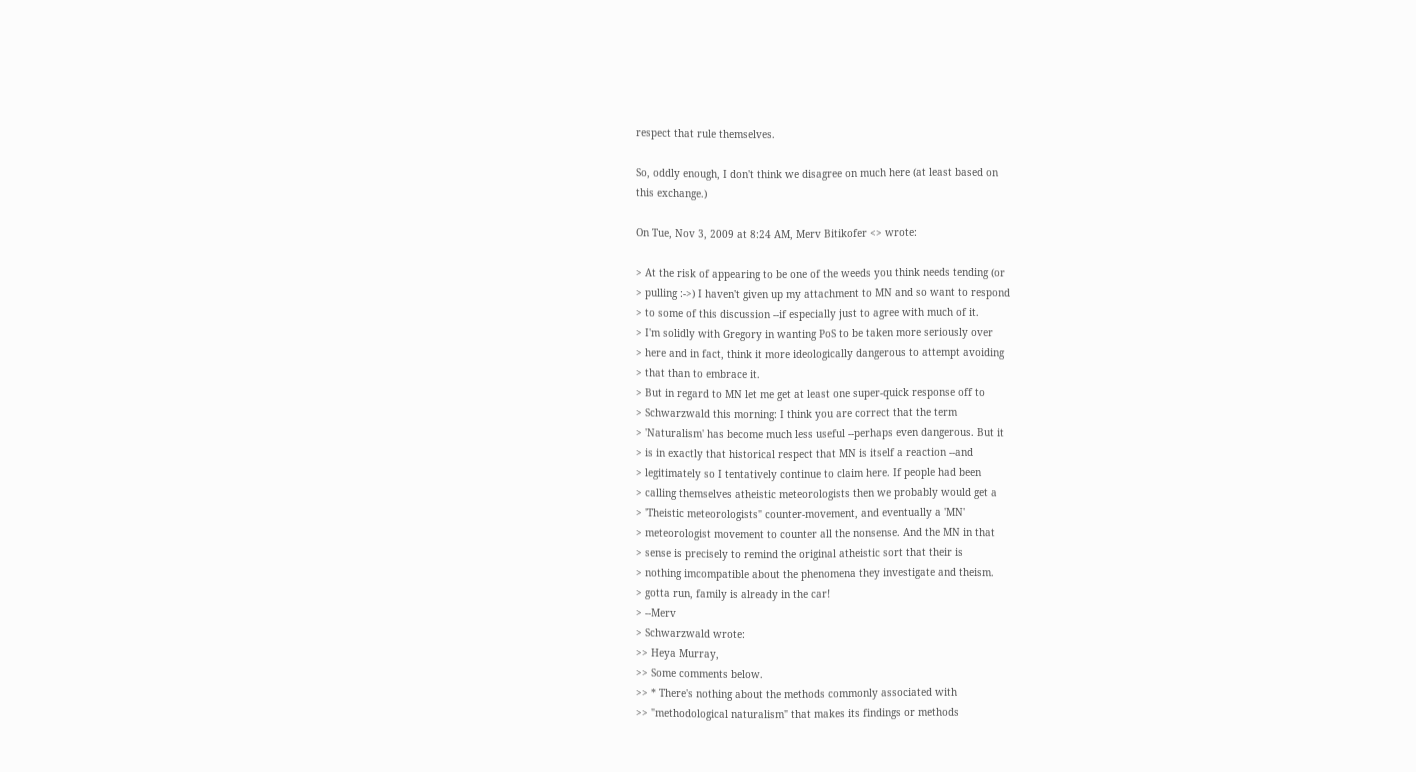respect that rule themselves.

So, oddly enough, I don't think we disagree on much here (at least based on
this exchange.)

On Tue, Nov 3, 2009 at 8:24 AM, Merv Bitikofer <> wrote:

> At the risk of appearing to be one of the weeds you think needs tending (or
> pulling :->) I haven't given up my attachment to MN and so want to respond
> to some of this discussion --if especially just to agree with much of it.
> I'm solidly with Gregory in wanting PoS to be taken more seriously over
> here and in fact, think it more ideologically dangerous to attempt avoiding
> that than to embrace it.
> But in regard to MN let me get at least one super-quick response off to
> Schwarzwald this morning: I think you are correct that the term
> 'Naturalism' has become much less useful --perhaps even dangerous. But it
> is in exactly that historical respect that MN is itself a reaction --and
> legitimately so I tentatively continue to claim here. If people had been
> calling themselves atheistic meteorologists then we probably would get a
> 'Theistic meteorologists" counter-movement, and eventually a 'MN'
> meteorologist movement to counter all the nonsense. And the MN in that
> sense is precisely to remind the original atheistic sort that their is
> nothing imcompatible about the phenomena they investigate and theism.
> gotta run, family is already in the car!
> --Merv
> Schwarzwald wrote:
>> Heya Murray,
>> Some comments below.
>> * There's nothing about the methods commonly associated with
>> "methodological naturalism" that makes its findings or methods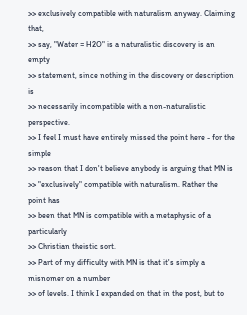>> exclusively compatible with naturalism anyway. Claiming that,
>> say, "Water = H2O" is a naturalistic discovery is an empty
>> statement, since nothing in the discovery or description is
>> necessarily incompatible with a non-naturalistic perspective.
>> I feel I must have entirely missed the point here - for the simple
>> reason that I don't believe anybody is arguing that MN is
>> "exclusively" compatible with naturalism. Rather the point has
>> been that MN is compatible with a metaphysic of a particularly
>> Christian theistic sort.
>> Part of my difficulty with MN is that it's simply a misnomer on a number
>> of levels. I think I expanded on that in the post, but to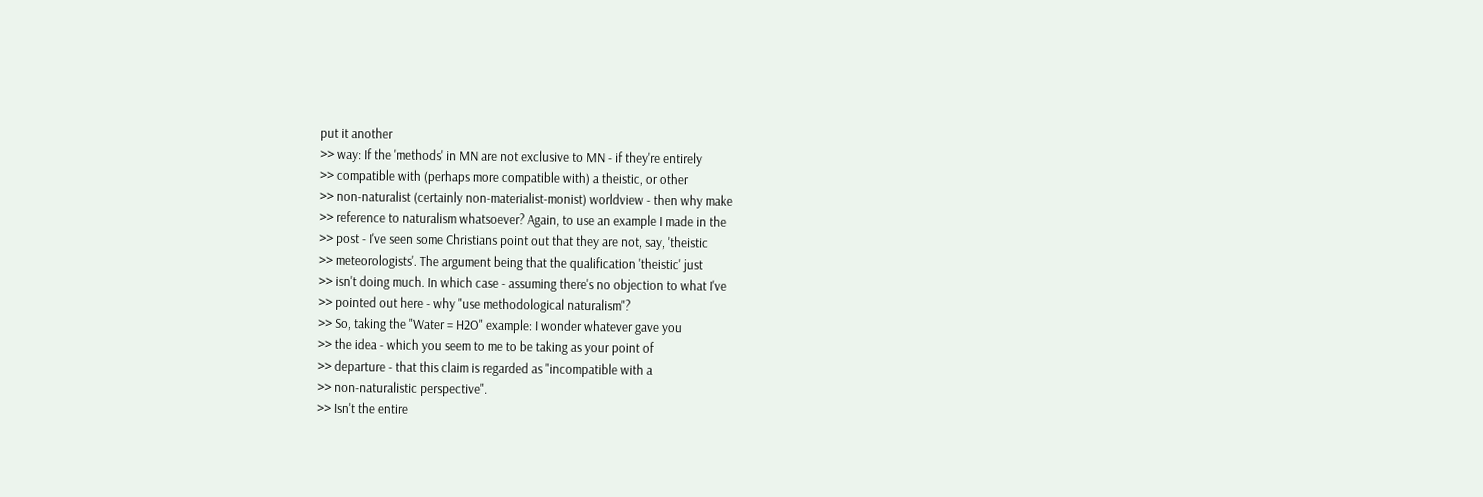put it another
>> way: If the 'methods' in MN are not exclusive to MN - if they're entirely
>> compatible with (perhaps more compatible with) a theistic, or other
>> non-naturalist (certainly non-materialist-monist) worldview - then why make
>> reference to naturalism whatsoever? Again, to use an example I made in the
>> post - I've seen some Christians point out that they are not, say, 'theistic
>> meteorologists'. The argument being that the qualification 'theistic' just
>> isn't doing much. In which case - assuming there's no objection to what I've
>> pointed out here - why "use methodological naturalism"?
>> So, taking the "Water = H2O" example: I wonder whatever gave you
>> the idea - which you seem to me to be taking as your point of
>> departure - that this claim is regarded as "incompatible with a
>> non-naturalistic perspective".
>> Isn't the entire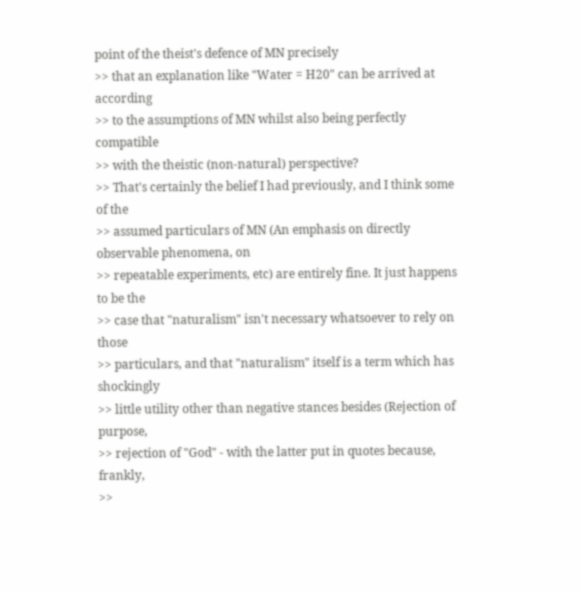point of the theist's defence of MN precisely
>> that an explanation like "Water = H20" can be arrived at according
>> to the assumptions of MN whilst also being perfectly compatible
>> with the theistic (non-natural) perspective?
>> That's certainly the belief I had previously, and I think some of the
>> assumed particulars of MN (An emphasis on directly observable phenomena, on
>> repeatable experiments, etc) are entirely fine. It just happens to be the
>> case that "naturalism" isn't necessary whatsoever to rely on those
>> particulars, and that "naturalism" itself is a term which has shockingly
>> little utility other than negative stances besides (Rejection of purpose,
>> rejection of "God" - with the latter put in quotes because, frankly,
>>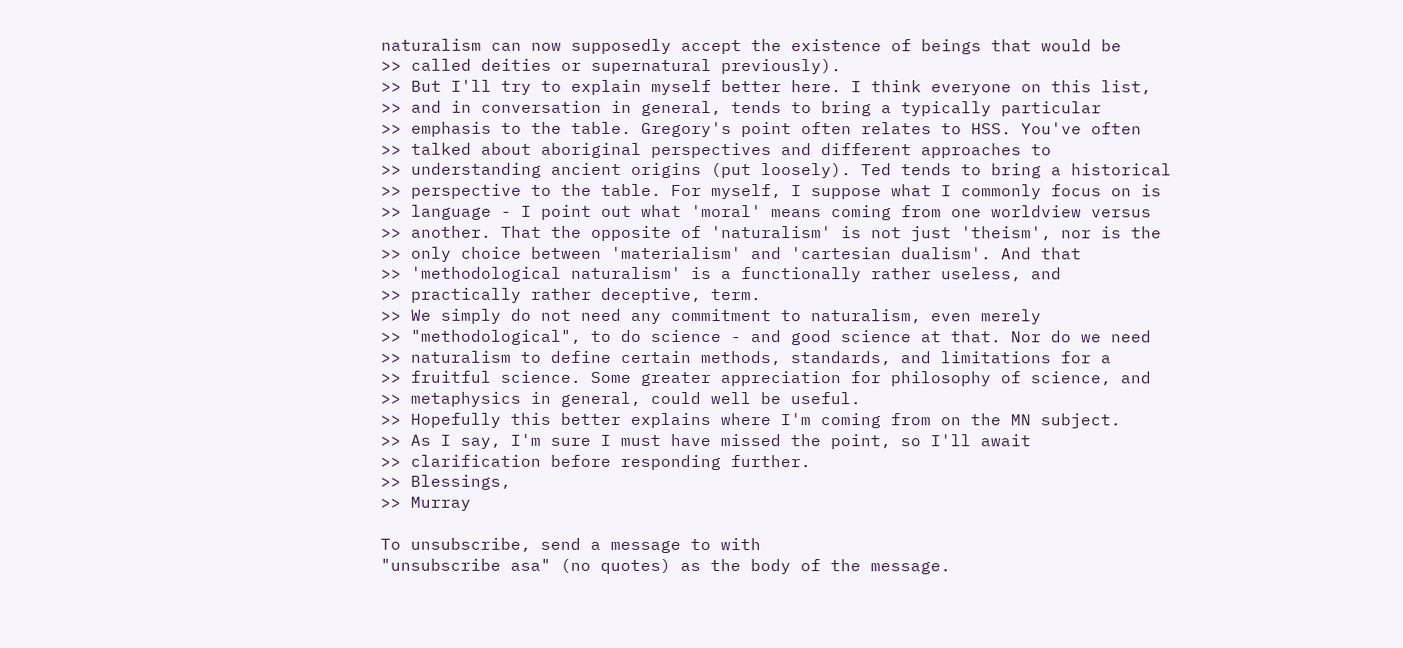naturalism can now supposedly accept the existence of beings that would be
>> called deities or supernatural previously).
>> But I'll try to explain myself better here. I think everyone on this list,
>> and in conversation in general, tends to bring a typically particular
>> emphasis to the table. Gregory's point often relates to HSS. You've often
>> talked about aboriginal perspectives and different approaches to
>> understanding ancient origins (put loosely). Ted tends to bring a historical
>> perspective to the table. For myself, I suppose what I commonly focus on is
>> language - I point out what 'moral' means coming from one worldview versus
>> another. That the opposite of 'naturalism' is not just 'theism', nor is the
>> only choice between 'materialism' and 'cartesian dualism'. And that
>> 'methodological naturalism' is a functionally rather useless, and
>> practically rather deceptive, term.
>> We simply do not need any commitment to naturalism, even merely
>> "methodological", to do science - and good science at that. Nor do we need
>> naturalism to define certain methods, standards, and limitations for a
>> fruitful science. Some greater appreciation for philosophy of science, and
>> metaphysics in general, could well be useful.
>> Hopefully this better explains where I'm coming from on the MN subject.
>> As I say, I'm sure I must have missed the point, so I'll await
>> clarification before responding further.
>> Blessings,
>> Murray

To unsubscribe, send a message to with
"unsubscribe asa" (no quotes) as the body of the message.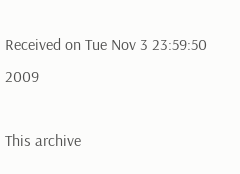Received on Tue Nov 3 23:59:50 2009

This archive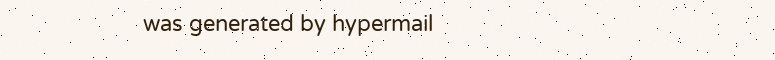was generated by hypermail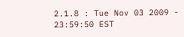2.1.8 : Tue Nov 03 2009 - 23:59:50 EST